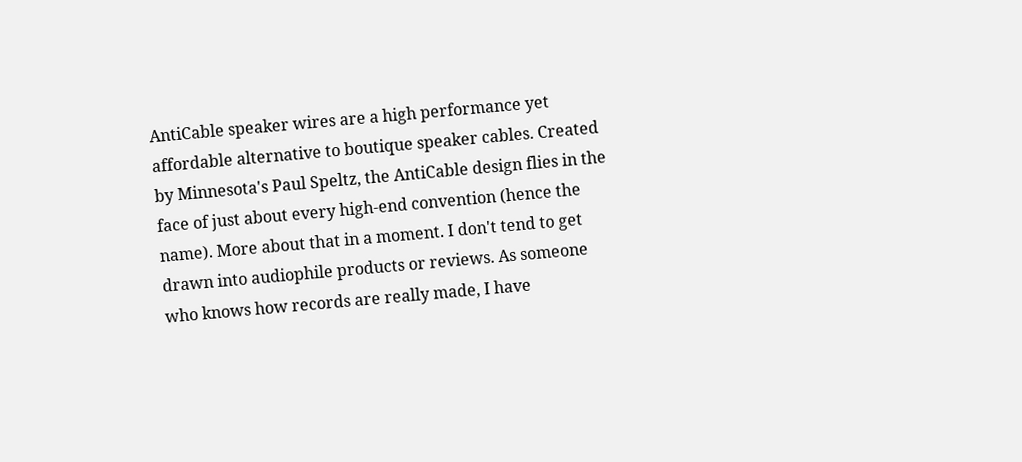AntiCable speaker wires are a high performance yet affordable alternative to boutique speaker cables. Created by Minnesota's Paul Speltz, the AntiCable design flies in the face of just about every high-end convention (hence the name). More about that in a moment. I don't tend to get drawn into audiophile products or reviews. As someone who knows how records are really made, I have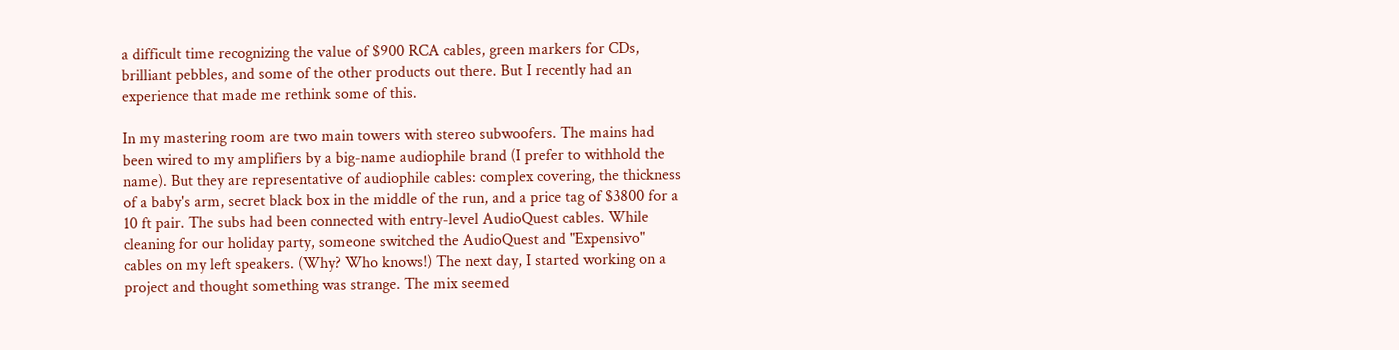a difficult time recognizing the value of $900 RCA cables, green markers for CDs, brilliant pebbles, and some of the other products out there. But I recently had an experience that made me rethink some of this.

In my mastering room are two main towers with stereo subwoofers. The mains had been wired to my amplifiers by a big-name audiophile brand (I prefer to withhold the name). But they are representative of audiophile cables: complex covering, the thickness of a baby's arm, secret black box in the middle of the run, and a price tag of $3800 for a 10 ft pair. The subs had been connected with entry-level AudioQuest cables. While cleaning for our holiday party, someone switched the AudioQuest and "Expensivo" cables on my left speakers. (Why? Who knows!) The next day, I started working on a project and thought something was strange. The mix seemed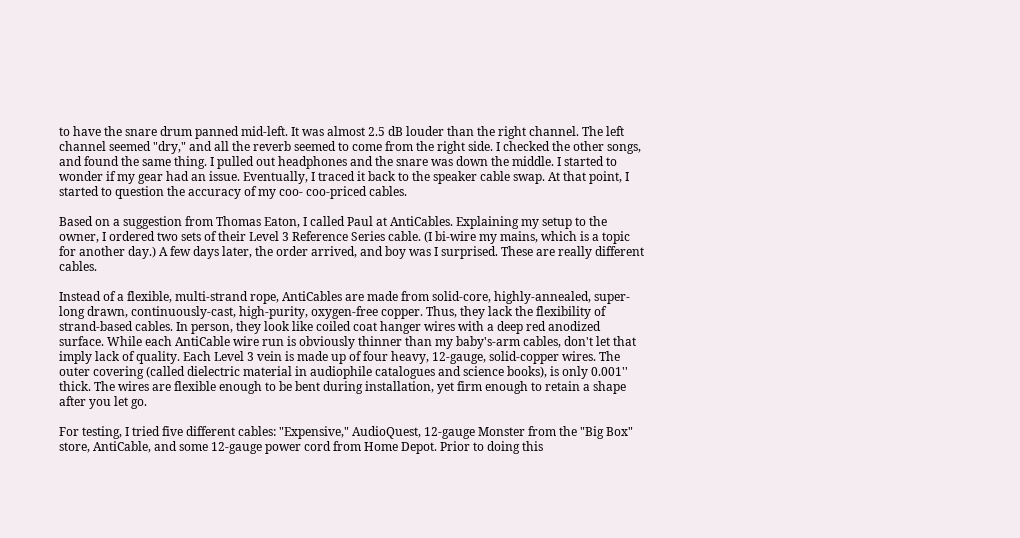to have the snare drum panned mid-left. It was almost 2.5 dB louder than the right channel. The left channel seemed "dry," and all the reverb seemed to come from the right side. I checked the other songs, and found the same thing. I pulled out headphones and the snare was down the middle. I started to wonder if my gear had an issue. Eventually, I traced it back to the speaker cable swap. At that point, I started to question the accuracy of my coo- coo-priced cables.

Based on a suggestion from Thomas Eaton, I called Paul at AntiCables. Explaining my setup to the owner, I ordered two sets of their Level 3 Reference Series cable. (I bi-wire my mains, which is a topic for another day.) A few days later, the order arrived, and boy was I surprised. These are really different cables.

Instead of a flexible, multi-strand rope, AntiCables are made from solid-core, highly-annealed, super-long drawn, continuously-cast, high-purity, oxygen-free copper. Thus, they lack the flexibility of strand-based cables. In person, they look like coiled coat hanger wires with a deep red anodized surface. While each AntiCable wire run is obviously thinner than my baby's-arm cables, don't let that imply lack of quality. Each Level 3 vein is made up of four heavy, 12-gauge, solid-copper wires. The outer covering (called dielectric material in audiophile catalogues and science books), is only 0.001'' thick. The wires are flexible enough to be bent during installation, yet firm enough to retain a shape after you let go.

For testing, I tried five different cables: "Expensive," AudioQuest, 12-gauge Monster from the "Big Box" store, AntiCable, and some 12-gauge power cord from Home Depot. Prior to doing this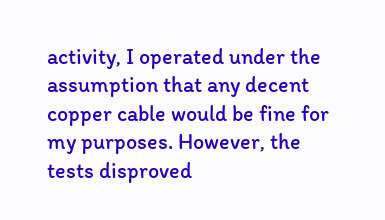activity, I operated under the assumption that any decent copper cable would be fine for my purposes. However, the tests disproved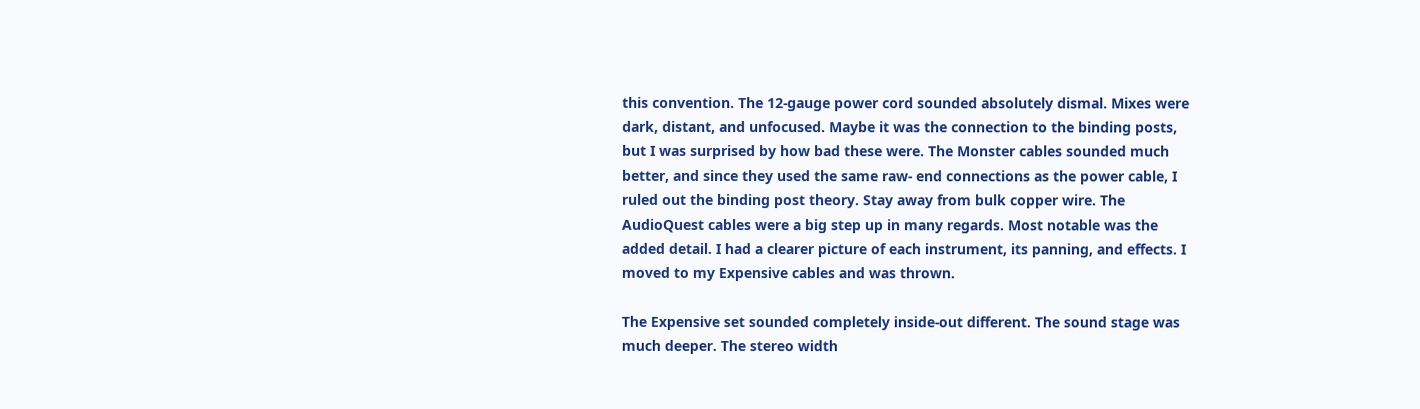this convention. The 12-gauge power cord sounded absolutely dismal. Mixes were dark, distant, and unfocused. Maybe it was the connection to the binding posts, but I was surprised by how bad these were. The Monster cables sounded much better, and since they used the same raw- end connections as the power cable, I ruled out the binding post theory. Stay away from bulk copper wire. The AudioQuest cables were a big step up in many regards. Most notable was the added detail. I had a clearer picture of each instrument, its panning, and effects. I moved to my Expensive cables and was thrown.

The Expensive set sounded completely inside-out different. The sound stage was much deeper. The stereo width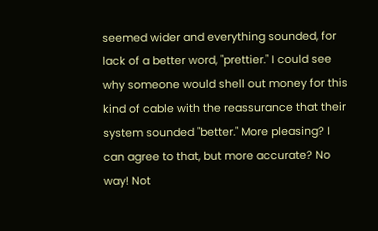seemed wider and everything sounded, for lack of a better word, "prettier." I could see why someone would shell out money for this kind of cable with the reassurance that their system sounded "better." More pleasing? I can agree to that, but more accurate? No way! Not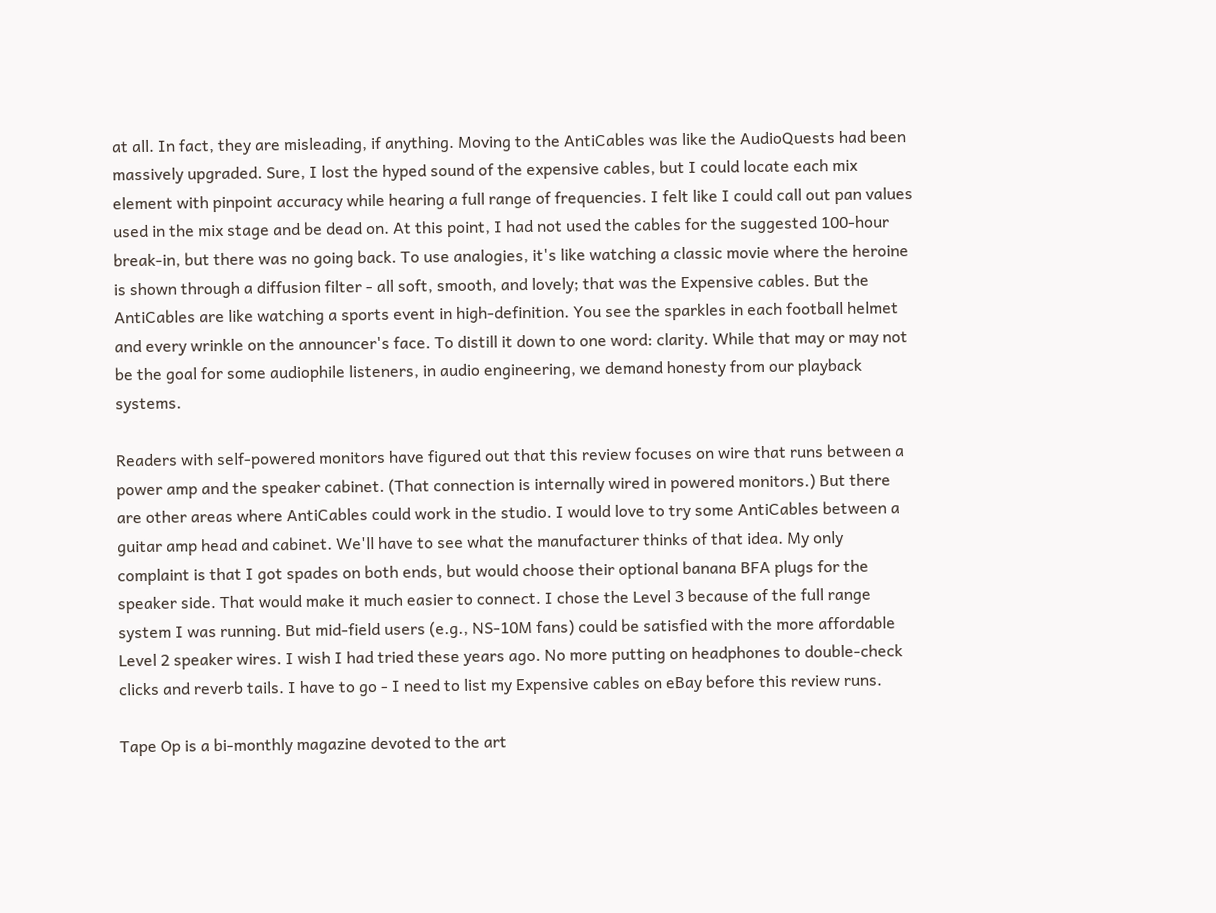at all. In fact, they are misleading, if anything. Moving to the AntiCables was like the AudioQuests had been massively upgraded. Sure, I lost the hyped sound of the expensive cables, but I could locate each mix element with pinpoint accuracy while hearing a full range of frequencies. I felt like I could call out pan values used in the mix stage and be dead on. At this point, I had not used the cables for the suggested 100-hour break-in, but there was no going back. To use analogies, it's like watching a classic movie where the heroine is shown through a diffusion filter - all soft, smooth, and lovely; that was the Expensive cables. But the AntiCables are like watching a sports event in high-definition. You see the sparkles in each football helmet and every wrinkle on the announcer's face. To distill it down to one word: clarity. While that may or may not be the goal for some audiophile listeners, in audio engineering, we demand honesty from our playback systems.

Readers with self-powered monitors have figured out that this review focuses on wire that runs between a power amp and the speaker cabinet. (That connection is internally wired in powered monitors.) But there are other areas where AntiCables could work in the studio. I would love to try some AntiCables between a guitar amp head and cabinet. We'll have to see what the manufacturer thinks of that idea. My only complaint is that I got spades on both ends, but would choose their optional banana BFA plugs for the speaker side. That would make it much easier to connect. I chose the Level 3 because of the full range system I was running. But mid-field users (e.g., NS-10M fans) could be satisfied with the more affordable Level 2 speaker wires. I wish I had tried these years ago. No more putting on headphones to double-check clicks and reverb tails. I have to go - I need to list my Expensive cables on eBay before this review runs.

Tape Op is a bi-monthly magazine devoted to the art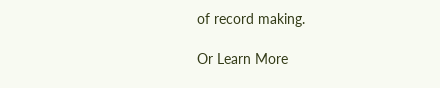of record making.

Or Learn More